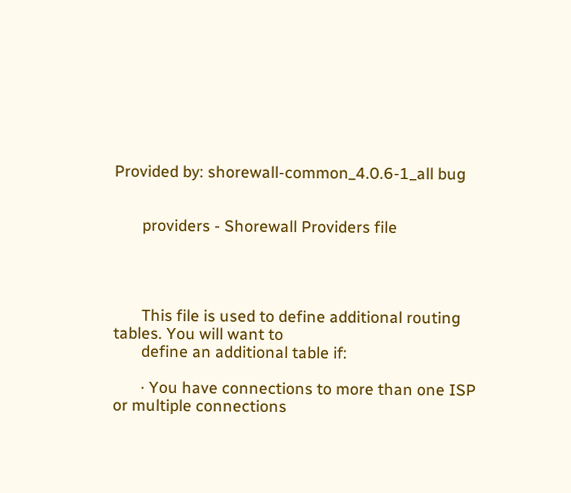Provided by: shorewall-common_4.0.6-1_all bug


       providers - Shorewall Providers file




       This file is used to define additional routing tables. You will want to
       define an additional table if:

       · You have connections to more than one ISP or multiple connections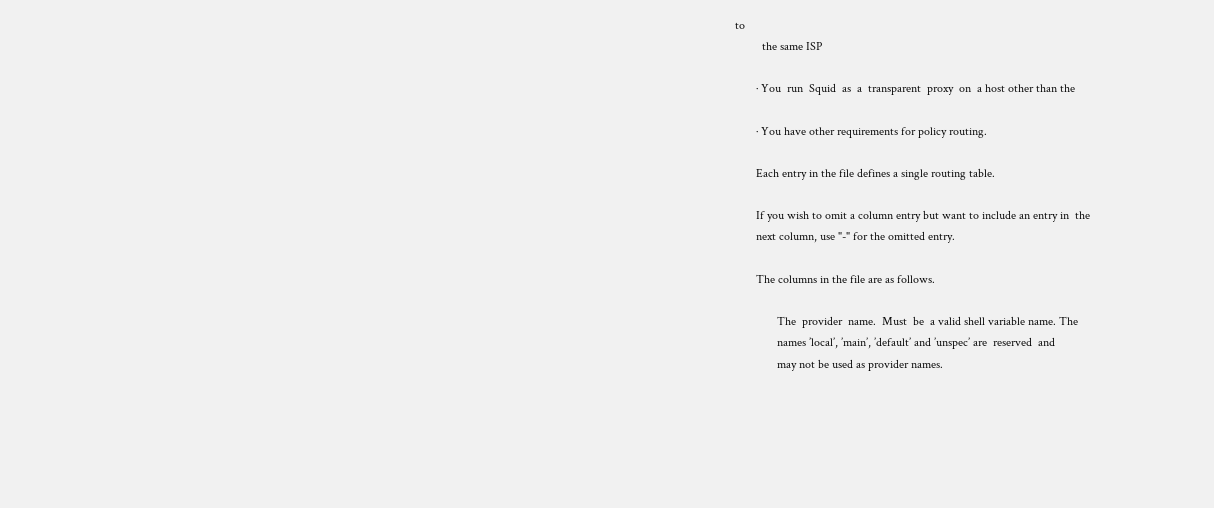to
         the same ISP

       · You  run  Squid  as  a  transparent  proxy  on  a host other than the

       · You have other requirements for policy routing.

       Each entry in the file defines a single routing table.

       If you wish to omit a column entry but want to include an entry in  the
       next column, use "-" for the omitted entry.

       The columns in the file are as follows.

              The  provider  name.  Must  be  a valid shell variable name. The
              names ’local’, ’main’, ’default’ and ’unspec’ are  reserved  and
              may not be used as provider names.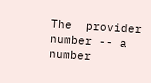The  provider number -- a number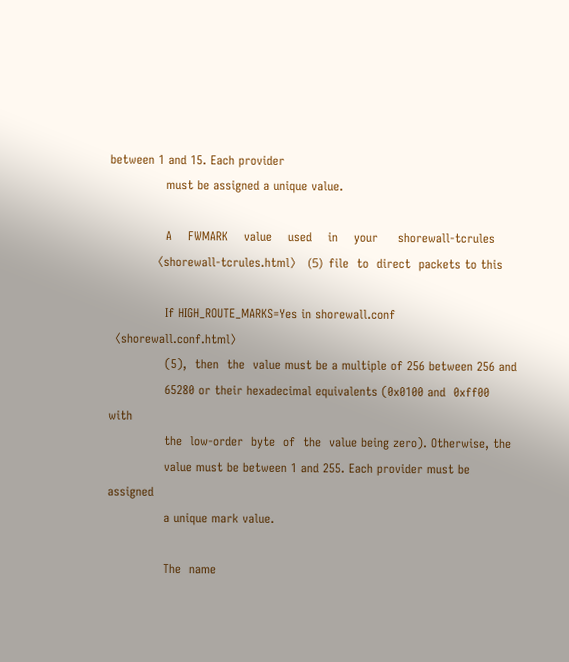between 1 and 15. Each provider
              must be assigned a unique value.

              A    FWMARK    value    used    in    your     shorewall-tcrules
              〈shorewall-tcrules.html〉  (5)  file  to  direct  packets to this

              If HIGH_ROUTE_MARKS=Yes in shorewall.conf  〈shorewall.conf.html〉
              (5),  then  the  value must be a multiple of 256 between 256 and
              65280 or their hexadecimal equivalents (0x0100 and  0xff00  with
              the  low-order  byte  of  the  value being zero). Otherwise, the
              value must be between 1 and 255. Each provider must be  assigned
              a unique mark value.

              The  name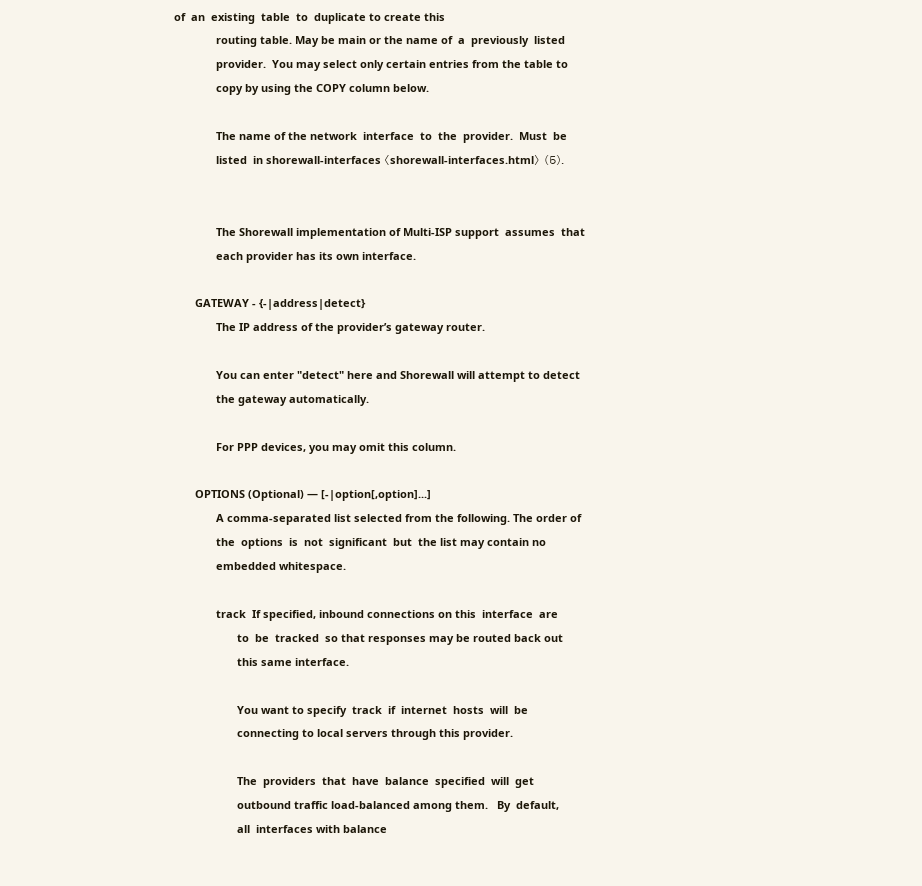of  an  existing  table  to  duplicate to create this
              routing table. May be main or the name of  a  previously  listed
              provider.  You may select only certain entries from the table to
              copy by using the COPY column below.

              The name of the network  interface  to  the  provider.  Must  be
              listed  in shorewall-interfaces 〈shorewall-interfaces.html〉 (5).


              The Shorewall implementation of Multi-ISP support  assumes  that
              each provider has its own interface.

       GATEWAY - {-|address|detect}
              The IP address of the provider’s gateway router.

              You can enter "detect" here and Shorewall will attempt to detect
              the gateway automatically.

              For PPP devices, you may omit this column.

       OPTIONS (Optional) — [-|option[,option]...]
              A comma-separated list selected from the following. The order of
              the  options  is  not  significant  but  the list may contain no
              embedded whitespace.

              track  If specified, inbound connections on this  interface  are
                     to  be  tracked  so that responses may be routed back out
                     this same interface.

                     You want to specify  track  if  internet  hosts  will  be
                     connecting to local servers through this provider.

                     The  providers  that  have  balance  specified  will  get
                     outbound traffic load-balanced among them.   By  default,
                     all  interfaces with balance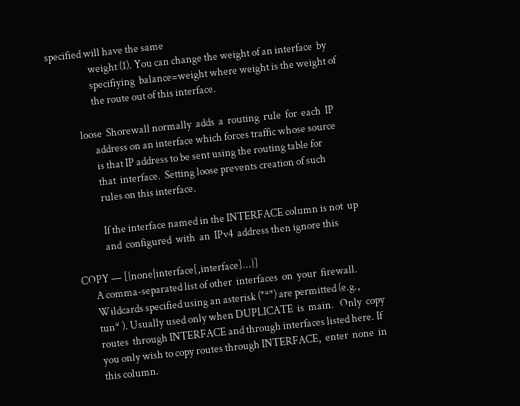specified will have the same
                     weight (1). You can change the weight of an interface  by
                     specifiying  balance=weight where weight is the weight of
                     the route out of this interface.

              loose  Shorewall normally  adds  a  routing  rule  for  each  IP
                     address on an interface which forces traffic whose source
                     is that IP address to be sent using the routing table for
                     that  interface.  Setting loose prevents creation of such
                     rules on this interface.

                     If the interface named in the INTERFACE column is not  up
                     and  configured  with  an  IPv4  address then ignore this

       COPY — [{none|interface[,interface]...}]
              A comma-separated list of other  interfaces  on  your  firewall.
              Wildcards specified using an asterisk ("*") are permitted (e.g.,
              tun* ). Usually used only when DUPLICATE  is  main.   Only  copy
              routes  through INTERFACE and through interfaces listed here. If
              you only wish to copy routes through INTERFACE,  enter  none  in
              this column.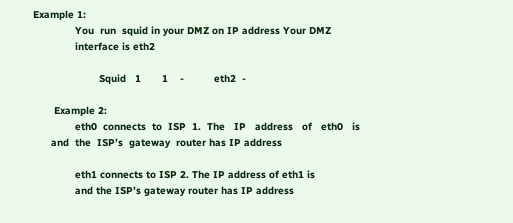Example 1:
              You  run  squid in your DMZ on IP address Your DMZ
              interface is eth2

                      Squid   1       1    -          eth2  -

       Example 2:
              eth0  connects  to  ISP  1.  The   IP   address   of   eth0   is
      and  the  ISP’s  gateway  router has IP address

              eth1 connects to ISP 2. The IP address of eth1 is
              and the ISP’s gateway router has IP address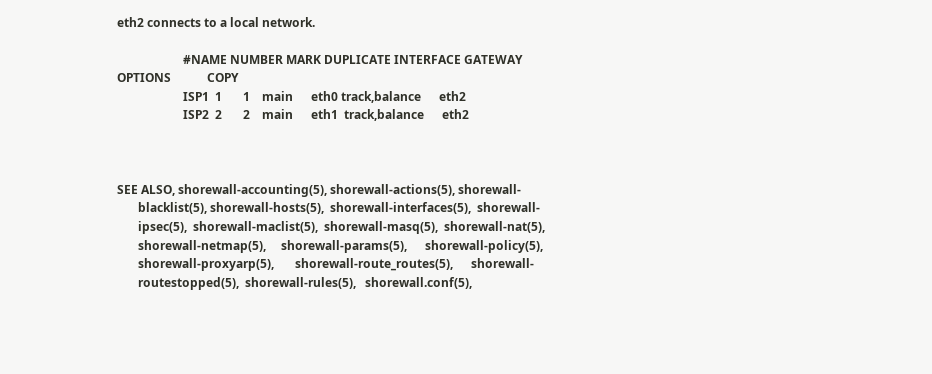eth2 connects to a local network.

                      #NAME NUMBER MARK DUPLICATE INTERFACE GATEWAY          OPTIONS            COPY
                      ISP1  1       1    main      eth0 track,balance      eth2
                      ISP2  2       2    main      eth1  track,balance      eth2



SEE ALSO, shorewall-accounting(5), shorewall-actions(5), shorewall-
       blacklist(5), shorewall-hosts(5),  shorewall-interfaces(5),  shorewall-
       ipsec(5),  shorewall-maclist(5),  shorewall-masq(5),  shorewall-nat(5),
       shorewall-netmap(5),     shorewall-params(5),      shorewall-policy(5),
       shorewall-proxyarp(5),       shorewall-route_routes(5),      shorewall-
       routestopped(5),  shorewall-rules(5),   shorewall.conf(5),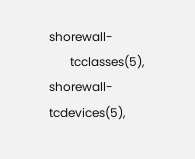shorewall-
       tcclasses(5),  shorewall-tcdevices(5),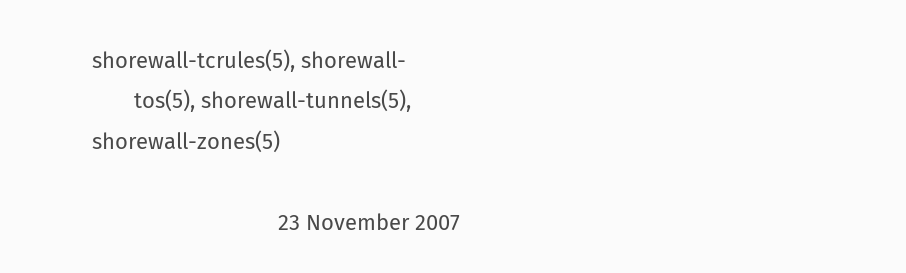shorewall-tcrules(5), shorewall-
       tos(5), shorewall-tunnels(5), shorewall-zones(5)

                               23 November 2007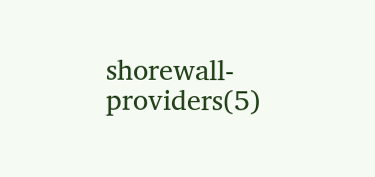shorewall-providers(5)